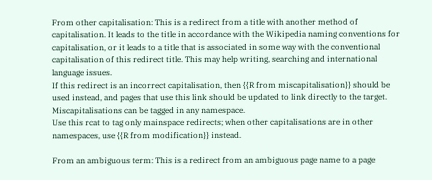From other capitalisation: This is a redirect from a title with another method of capitalisation. It leads to the title in accordance with the Wikipedia naming conventions for capitalisation, or it leads to a title that is associated in some way with the conventional capitalisation of this redirect title. This may help writing, searching and international language issues.
If this redirect is an incorrect capitalisation, then {{R from miscapitalisation}} should be used instead, and pages that use this link should be updated to link directly to the target. Miscapitalisations can be tagged in any namespace.
Use this rcat to tag only mainspace redirects; when other capitalisations are in other namespaces, use {{R from modification}} instead.

From an ambiguous term: This is a redirect from an ambiguous page name to a page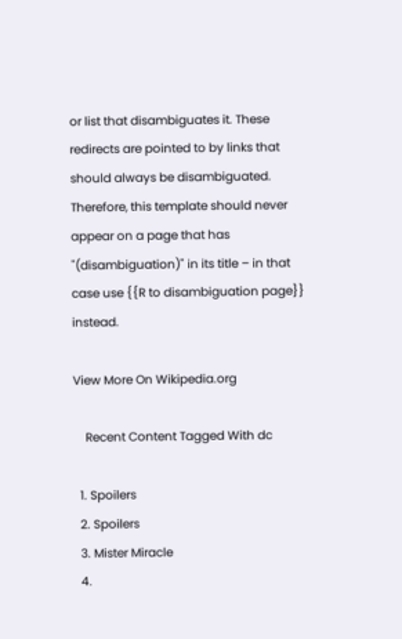or list that disambiguates it. These redirects are pointed to by links that should always be disambiguated. Therefore, this template should never appear on a page that has "(disambiguation)" in its title – in that case use {{R to disambiguation page}} instead.

View More On Wikipedia.org

    Recent Content Tagged With dc

  1. Spoilers
  2. Spoilers
  3. Mister Miracle
  4.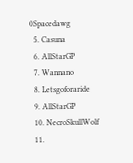0Spacedawg
  5. Casuna
  6. AllStarGP
  7. Wannano
  8. Letsgoforaride
  9. AllStarGP
  10. NecroSkullWolf
  11.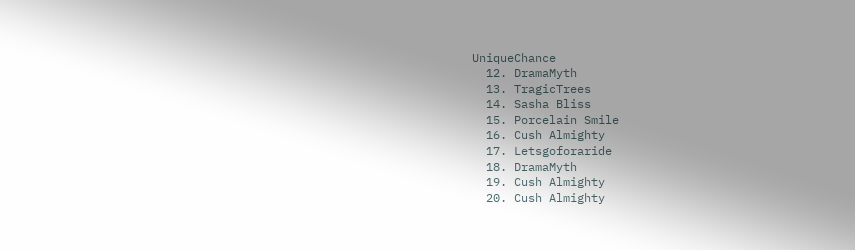UniqueChance
  12. DramaMyth
  13. TragicTrees
  14. Sasha Bliss
  15. Porcelain Smile
  16. Cush Almighty
  17. Letsgoforaride
  18. DramaMyth
  19. Cush Almighty
  20. Cush Almighty